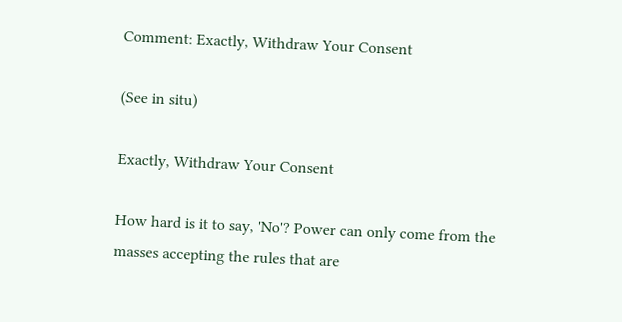Comment: Exactly, Withdraw Your Consent

(See in situ)

Exactly, Withdraw Your Consent

How hard is it to say, 'No'? Power can only come from the masses accepting the rules that are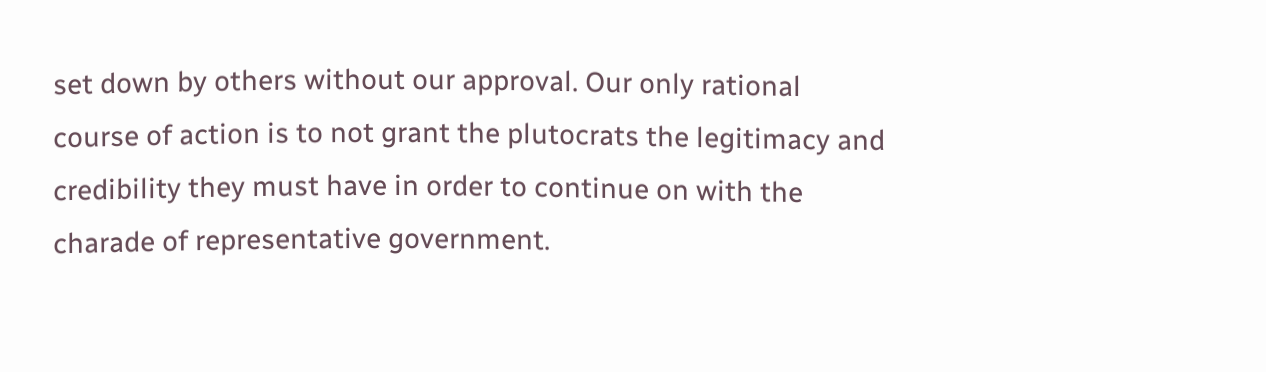set down by others without our approval. Our only rational course of action is to not grant the plutocrats the legitimacy and credibility they must have in order to continue on with the charade of representative government.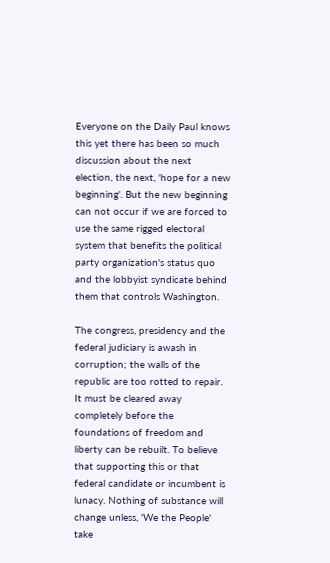Everyone on the Daily Paul knows this yet there has been so much discussion about the next election, the next, 'hope for a new beginning'. But the new beginning can not occur if we are forced to use the same rigged electoral system that benefits the political party organization's status quo and the lobbyist syndicate behind them that controls Washington.

The congress, presidency and the federal judiciary is awash in corruption; the walls of the republic are too rotted to repair. It must be cleared away completely before the foundations of freedom and liberty can be rebuilt. To believe that supporting this or that federal candidate or incumbent is lunacy. Nothing of substance will change unless, 'We the People' take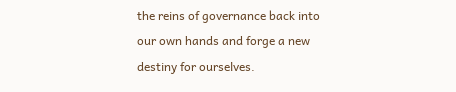the reins of governance back into our own hands and forge a new destiny for ourselves.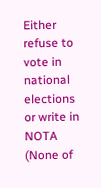Either refuse to vote in national elections or write in NOTA (None of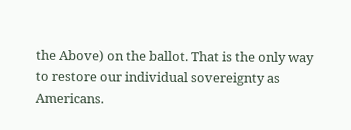the Above) on the ballot. That is the only way to restore our individual sovereignty as Americans.